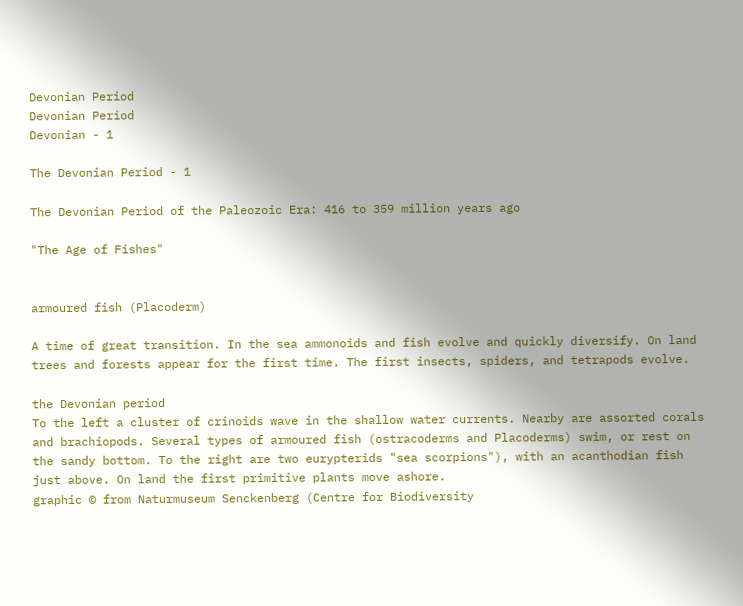Devonian Period
Devonian Period
Devonian - 1

The Devonian Period - 1

The Devonian Period of the Paleozoic Era: 416 to 359 million years ago

"The Age of Fishes"


armoured fish (Placoderm)

A time of great transition. In the sea ammonoids and fish evolve and quickly diversify. On land trees and forests appear for the first time. The first insects, spiders, and tetrapods evolve.

the Devonian period
To the left a cluster of crinoids wave in the shallow water currents. Nearby are assorted corals and brachiopods. Several types of armoured fish (ostracoderms and Placoderms) swim, or rest on the sandy bottom. To the right are two eurypterids "sea scorpions"), with an acanthodian fish just above. On land the first primitive plants move ashore.
graphic © from Naturmuseum Senckenberg (Centre for Biodiversity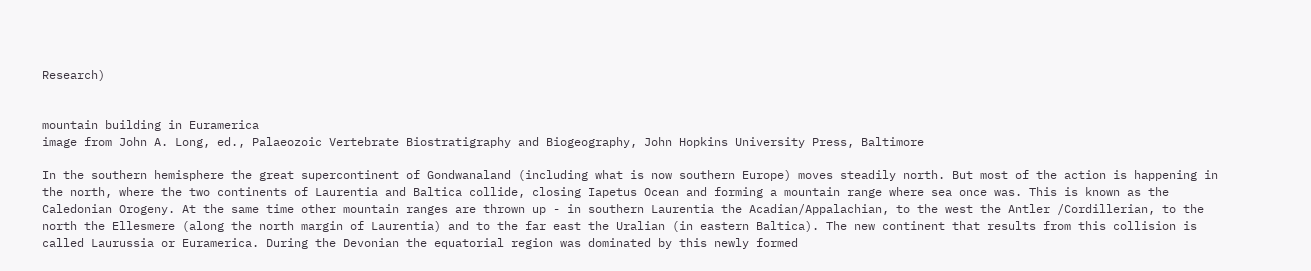Research)


mountain building in Euramerica
image from John A. Long, ed., Palaeozoic Vertebrate Biostratigraphy and Biogeography, John Hopkins University Press, Baltimore

In the southern hemisphere the great supercontinent of Gondwanaland (including what is now southern Europe) moves steadily north. But most of the action is happening in the north, where the two continents of Laurentia and Baltica collide, closing Iapetus Ocean and forming a mountain range where sea once was. This is known as the Caledonian Orogeny. At the same time other mountain ranges are thrown up - in southern Laurentia the Acadian/Appalachian, to the west the Antler /Cordillerian, to the north the Ellesmere (along the north margin of Laurentia) and to the far east the Uralian (in eastern Baltica). The new continent that results from this collision is called Laurussia or Euramerica. During the Devonian the equatorial region was dominated by this newly formed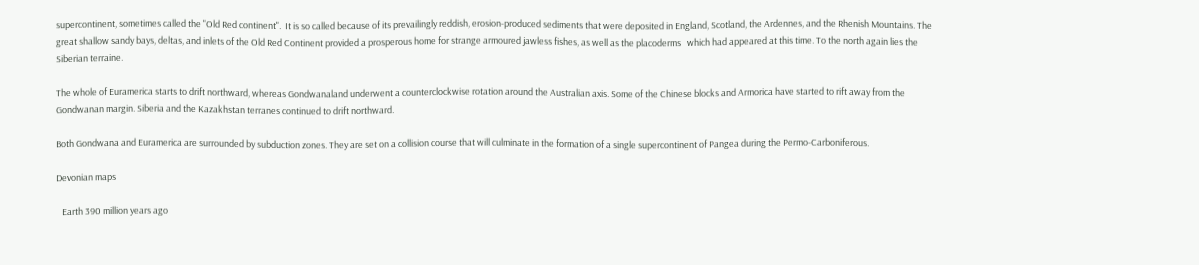supercontinent, sometimes called the "Old Red continent".  It is so called because of its prevailingly reddish, erosion-produced sediments that were deposited in England, Scotland, the Ardennes, and the Rhenish Mountains. The great shallow sandy bays, deltas, and inlets of the Old Red Continent provided a prosperous home for strange armoured jawless fishes, as well as the placoderms   which had appeared at this time. To the north again lies the Siberian terraine.

The whole of Euramerica starts to drift northward, whereas Gondwanaland underwent a counterclockwise rotation around the Australian axis. Some of the Chinese blocks and Armorica have started to rift away from the Gondwanan margin. Siberia and the Kazakhstan terranes continued to drift northward.

Both Gondwana and Euramerica are surrounded by subduction zones. They are set on a collision course that will culminate in the formation of a single supercontinent of Pangea during the Permo-Carboniferous.

Devonian maps

   Earth 390 million years ago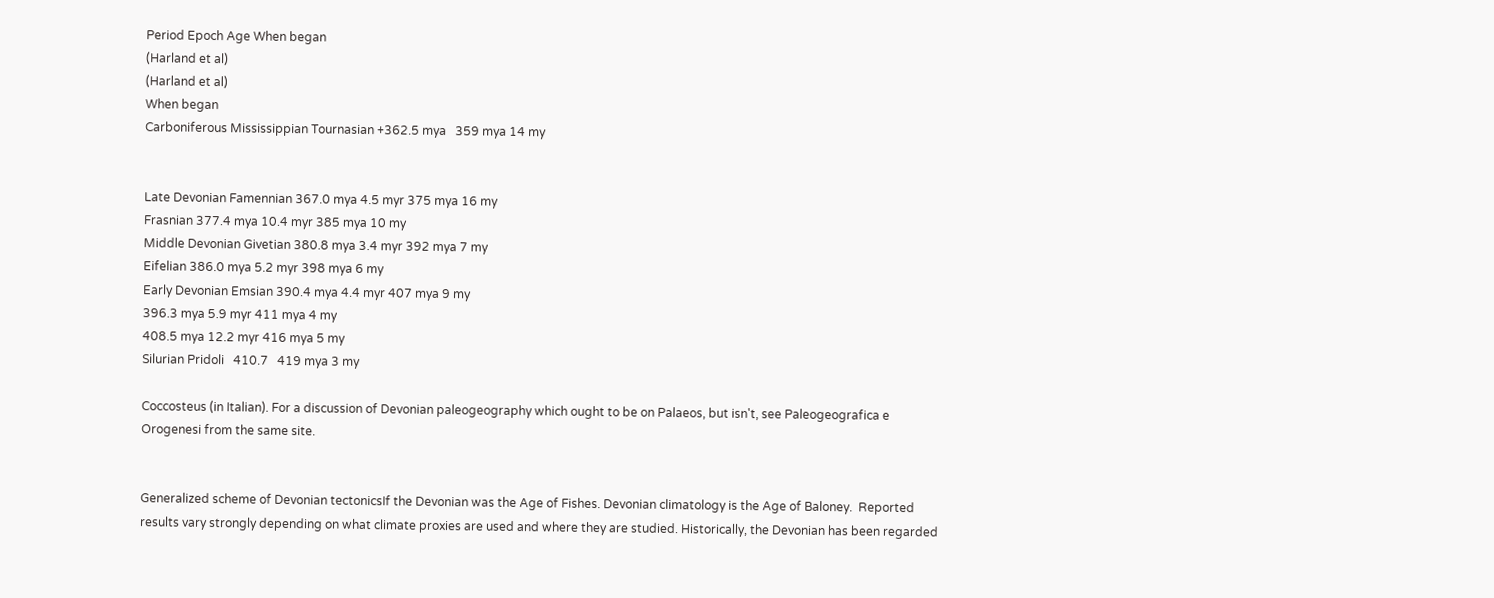Period Epoch Age When began
(Harland et al)
(Harland et al)
When began
Carboniferous Mississippian Tournasian +362.5 mya   359 mya 14 my


Late Devonian Famennian 367.0 mya 4.5 myr 375 mya 16 my
Frasnian 377.4 mya 10.4 myr 385 mya 10 my
Middle Devonian Givetian 380.8 mya 3.4 myr 392 mya 7 my
Eifelian 386.0 mya 5.2 myr 398 mya 6 my
Early Devonian Emsian 390.4 mya 4.4 myr 407 mya 9 my
396.3 mya 5.9 myr 411 mya 4 my
408.5 mya 12.2 myr 416 mya 5 my
Silurian Pridoli   410.7   419 mya 3 my

Coccosteus (in Italian). For a discussion of Devonian paleogeography which ought to be on Palaeos, but isn't, see Paleogeografica e Orogenesi from the same site.


Generalized scheme of Devonian tectonicsIf the Devonian was the Age of Fishes. Devonian climatology is the Age of Baloney.  Reported results vary strongly depending on what climate proxies are used and where they are studied. Historically, the Devonian has been regarded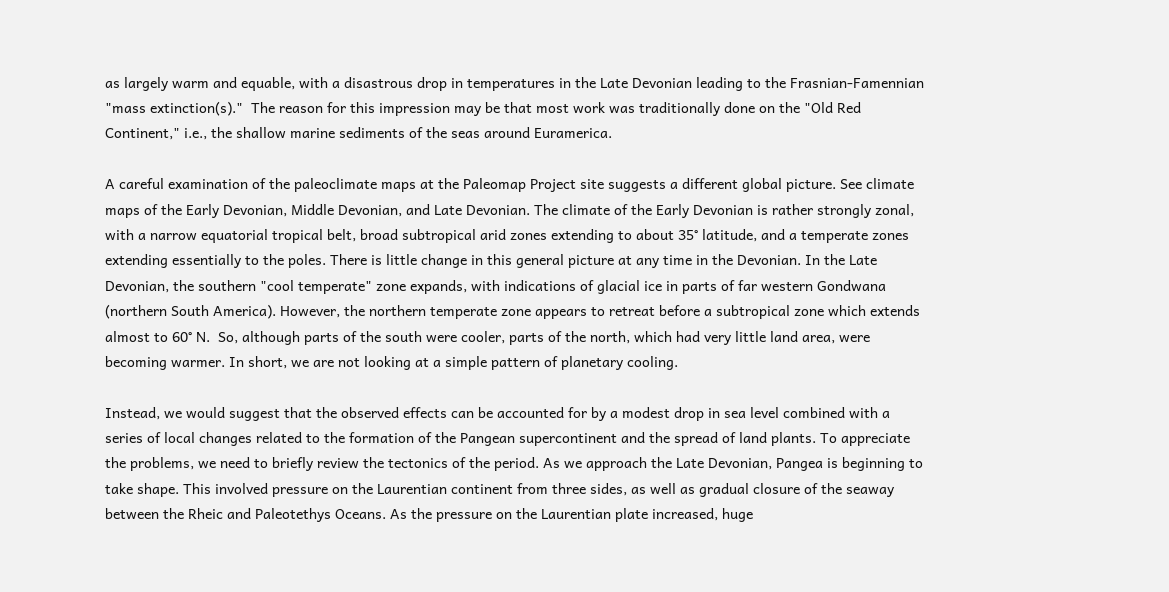as largely warm and equable, with a disastrous drop in temperatures in the Late Devonian leading to the Frasnian-Famennian "mass extinction(s)."  The reason for this impression may be that most work was traditionally done on the "Old Red Continent," i.e., the shallow marine sediments of the seas around Euramerica.

A careful examination of the paleoclimate maps at the Paleomap Project site suggests a different global picture. See climate maps of the Early Devonian, Middle Devonian, and Late Devonian. The climate of the Early Devonian is rather strongly zonal, with a narrow equatorial tropical belt, broad subtropical arid zones extending to about 35° latitude, and a temperate zones extending essentially to the poles. There is little change in this general picture at any time in the Devonian. In the Late Devonian, the southern "cool temperate" zone expands, with indications of glacial ice in parts of far western Gondwana (northern South America). However, the northern temperate zone appears to retreat before a subtropical zone which extends almost to 60° N.  So, although parts of the south were cooler, parts of the north, which had very little land area, were becoming warmer. In short, we are not looking at a simple pattern of planetary cooling.

Instead, we would suggest that the observed effects can be accounted for by a modest drop in sea level combined with a series of local changes related to the formation of the Pangean supercontinent and the spread of land plants. To appreciate the problems, we need to briefly review the tectonics of the period. As we approach the Late Devonian, Pangea is beginning to take shape. This involved pressure on the Laurentian continent from three sides, as well as gradual closure of the seaway between the Rheic and Paleotethys Oceans. As the pressure on the Laurentian plate increased, huge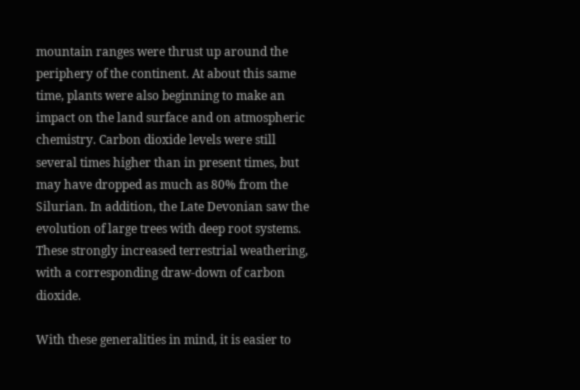mountain ranges were thrust up around the periphery of the continent. At about this same time, plants were also beginning to make an impact on the land surface and on atmospheric chemistry. Carbon dioxide levels were still several times higher than in present times, but may have dropped as much as 80% from the Silurian. In addition, the Late Devonian saw the evolution of large trees with deep root systems. These strongly increased terrestrial weathering, with a corresponding draw-down of carbon dioxide.

With these generalities in mind, it is easier to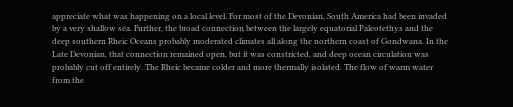appreciate what was happening on a local level. For most of the Devonian, South America had been invaded by a very shallow sea. Further, the broad connection between the largely equatorial Paleotethys and the deep southern Rheic Oceans probably moderated climates all along the northern coast of Gondwana. In the Late Devonian, that connection remained open, but it was constricted, and deep ocean circulation was probably cut off entirely. The Rheic became colder and more thermally isolated. The flow of warm water from the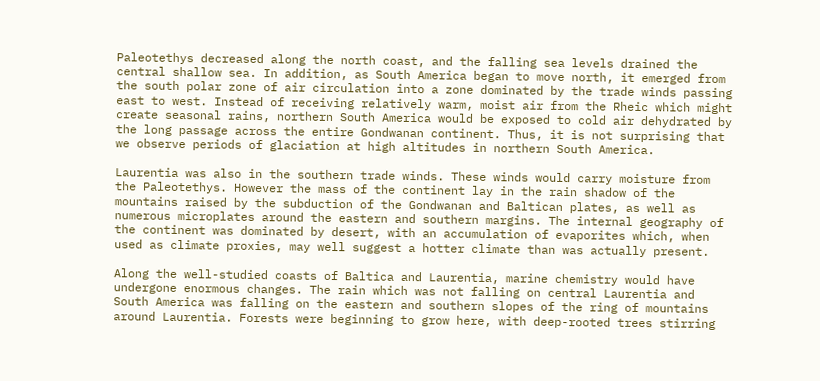Paleotethys decreased along the north coast, and the falling sea levels drained the central shallow sea. In addition, as South America began to move north, it emerged from the south polar zone of air circulation into a zone dominated by the trade winds passing east to west. Instead of receiving relatively warm, moist air from the Rheic which might create seasonal rains, northern South America would be exposed to cold air dehydrated by the long passage across the entire Gondwanan continent. Thus, it is not surprising that we observe periods of glaciation at high altitudes in northern South America.

Laurentia was also in the southern trade winds. These winds would carry moisture from the Paleotethys. However the mass of the continent lay in the rain shadow of the mountains raised by the subduction of the Gondwanan and Baltican plates, as well as numerous microplates around the eastern and southern margins. The internal geography of the continent was dominated by desert, with an accumulation of evaporites which, when used as climate proxies, may well suggest a hotter climate than was actually present.

Along the well-studied coasts of Baltica and Laurentia, marine chemistry would have undergone enormous changes. The rain which was not falling on central Laurentia and South America was falling on the eastern and southern slopes of the ring of mountains around Laurentia. Forests were beginning to grow here, with deep-rooted trees stirring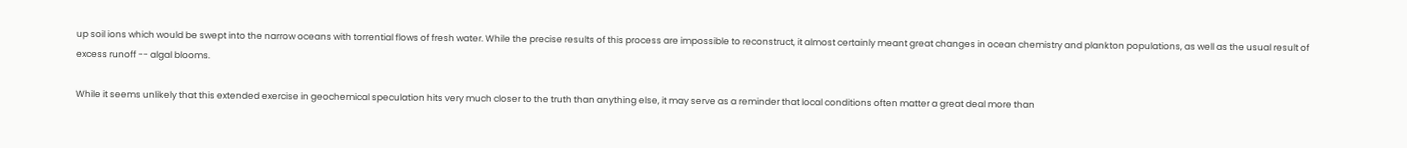up soil ions which would be swept into the narrow oceans with torrential flows of fresh water. While the precise results of this process are impossible to reconstruct, it almost certainly meant great changes in ocean chemistry and plankton populations, as well as the usual result of excess runoff -- algal blooms.

While it seems unlikely that this extended exercise in geochemical speculation hits very much closer to the truth than anything else, it may serve as a reminder that local conditions often matter a great deal more than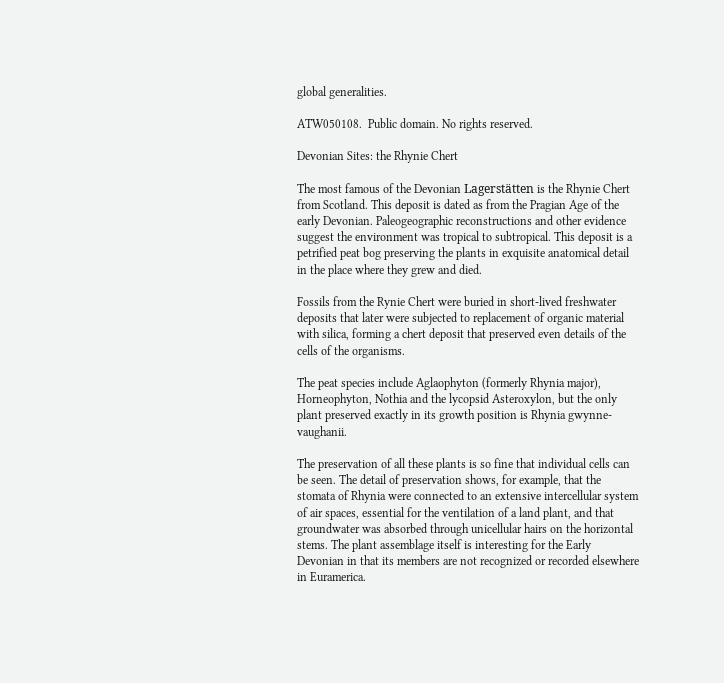global generalities.

ATW050108.  Public domain. No rights reserved.

Devonian Sites: the Rhynie Chert

The most famous of the Devonian Lagerstätten is the Rhynie Chert from Scotland. This deposit is dated as from the Pragian Age of the early Devonian. Paleogeographic reconstructions and other evidence suggest the environment was tropical to subtropical. This deposit is a petrified peat bog preserving the plants in exquisite anatomical detail in the place where they grew and died.

Fossils from the Rynie Chert were buried in short-lived freshwater deposits that later were subjected to replacement of organic material with silica, forming a chert deposit that preserved even details of the cells of the organisms.

The peat species include Aglaophyton (formerly Rhynia major), Horneophyton, Nothia and the lycopsid Asteroxylon, but the only plant preserved exactly in its growth position is Rhynia gwynne-vaughanii.

The preservation of all these plants is so fine that individual cells can be seen. The detail of preservation shows, for example, that the stomata of Rhynia were connected to an extensive intercellular system of air spaces, essential for the ventilation of a land plant, and that groundwater was absorbed through unicellular hairs on the horizontal stems. The plant assemblage itself is interesting for the Early Devonian in that its members are not recognized or recorded elsewhere in Euramerica.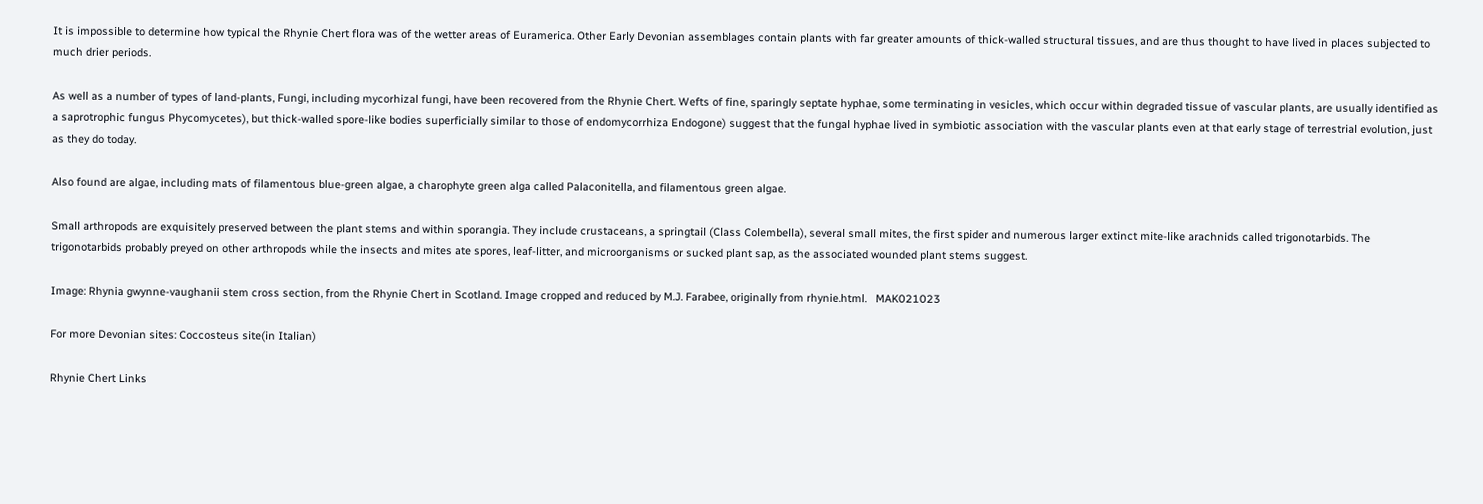It is impossible to determine how typical the Rhynie Chert flora was of the wetter areas of Euramerica. Other Early Devonian assemblages contain plants with far greater amounts of thick-walled structural tissues, and are thus thought to have lived in places subjected to much drier periods.

As well as a number of types of land-plants, Fungi, including mycorhizal fungi, have been recovered from the Rhynie Chert. Wefts of fine, sparingly septate hyphae, some terminating in vesicles, which occur within degraded tissue of vascular plants, are usually identified as a saprotrophic fungus Phycomycetes), but thick-walled spore-like bodies superficially similar to those of endomycorrhiza Endogone) suggest that the fungal hyphae lived in symbiotic association with the vascular plants even at that early stage of terrestrial evolution, just as they do today.

Also found are algae, including mats of filamentous blue-green algae, a charophyte green alga called Palaconitella, and filamentous green algae.

Small arthropods are exquisitely preserved between the plant stems and within sporangia. They include crustaceans, a springtail (Class Colembella), several small mites, the first spider and numerous larger extinct mite-like arachnids called trigonotarbids. The trigonotarbids probably preyed on other arthropods while the insects and mites ate spores, leaf-litter, and microorganisms or sucked plant sap, as the associated wounded plant stems suggest.

Image: Rhynia gwynne-vaughanii stem cross section, from the Rhynie Chert in Scotland. Image cropped and reduced by M.J. Farabee, originally from rhynie.html.   MAK021023

For more Devonian sites: Coccosteus site(in Italian)

Rhynie Chert Links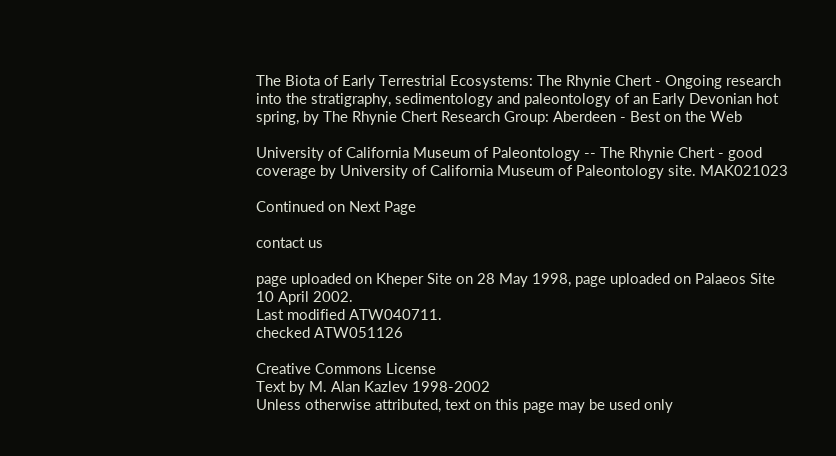The Biota of Early Terrestrial Ecosystems: The Rhynie Chert - Ongoing research into the stratigraphy, sedimentology and paleontology of an Early Devonian hot spring, by The Rhynie Chert Research Group: Aberdeen - Best on the Web

University of California Museum of Paleontology -- The Rhynie Chert - good coverage by University of California Museum of Paleontology site. MAK021023

Continued on Next Page

contact us

page uploaded on Kheper Site on 28 May 1998, page uploaded on Palaeos Site 10 April 2002.
Last modified ATW040711.
checked ATW051126

Creative Commons License
Text by M. Alan Kazlev 1998-2002
Unless otherwise attributed, text on this page may be used only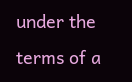under the terms of a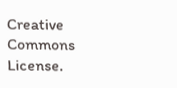Creative Commons License.